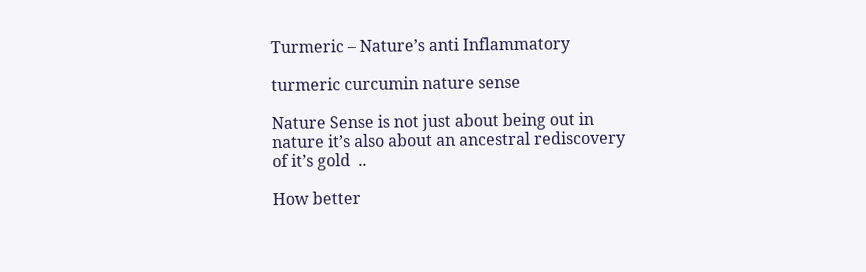Turmeric – Nature’s anti Inflammatory

turmeric curcumin nature sense

Nature Sense is not just about being out in nature it’s also about an ancestral rediscovery of it’s gold  ..

How better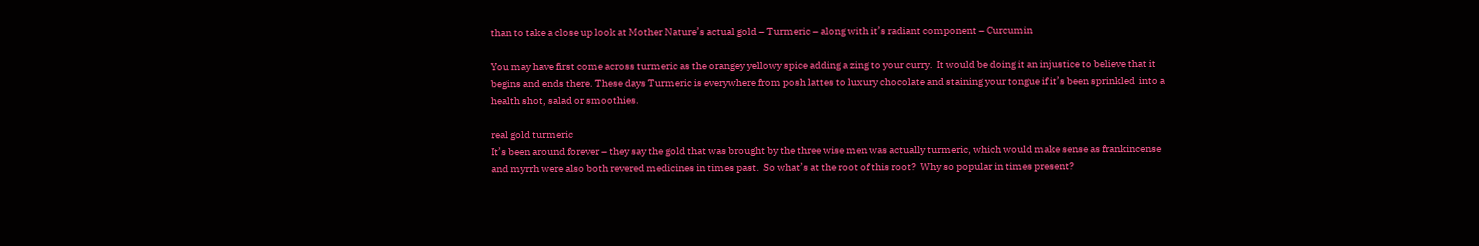than to take a close up look at Mother Nature’s actual gold – Turmeric – along with it’s radiant component – Curcumin

You may have first come across turmeric as the orangey yellowy spice adding a zing to your curry.  It would be doing it an injustice to believe that it begins and ends there. These days Turmeric is everywhere from posh lattes to luxury chocolate and staining your tongue if it’s been sprinkled  into a health shot, salad or smoothies.

real gold turmeric
It’s been around forever – they say the gold that was brought by the three wise men was actually turmeric, which would make sense as frankincense and myrrh were also both revered medicines in times past.  So what’s at the root of this root?  Why so popular in times present?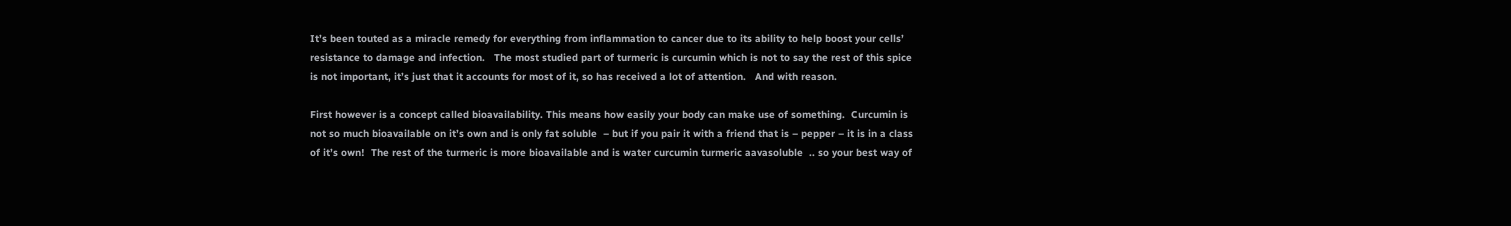It’s been touted as a miracle remedy for everything from inflammation to cancer due to its ability to help boost your cells’ resistance to damage and infection.   The most studied part of turmeric is curcumin which is not to say the rest of this spice is not important, it’s just that it accounts for most of it, so has received a lot of attention.   And with reason.

First however is a concept called bioavailability. This means how easily your body can make use of something.  Curcumin is not so much bioavailable on it’s own and is only fat soluble  – but if you pair it with a friend that is – pepper – it is in a class of it’s own!  The rest of the turmeric is more bioavailable and is water curcumin turmeric aavasoluble  .. so your best way of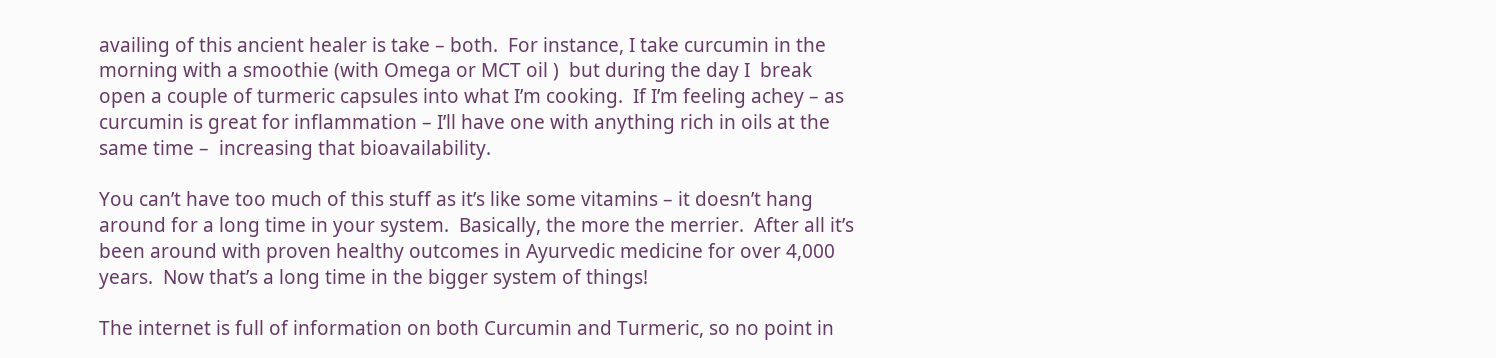availing of this ancient healer is take – both.  For instance, I take curcumin in the morning with a smoothie (with Omega or MCT oil )  but during the day I  break open a couple of turmeric capsules into what I’m cooking.  If I’m feeling achey – as curcumin is great for inflammation – I’ll have one with anything rich in oils at the same time –  increasing that bioavailability.

You can’t have too much of this stuff as it’s like some vitamins – it doesn’t hang around for a long time in your system.  Basically, the more the merrier.  After all it’s been around with proven healthy outcomes in Ayurvedic medicine for over 4,000 years.  Now that’s a long time in the bigger system of things!

The internet is full of information on both Curcumin and Turmeric, so no point in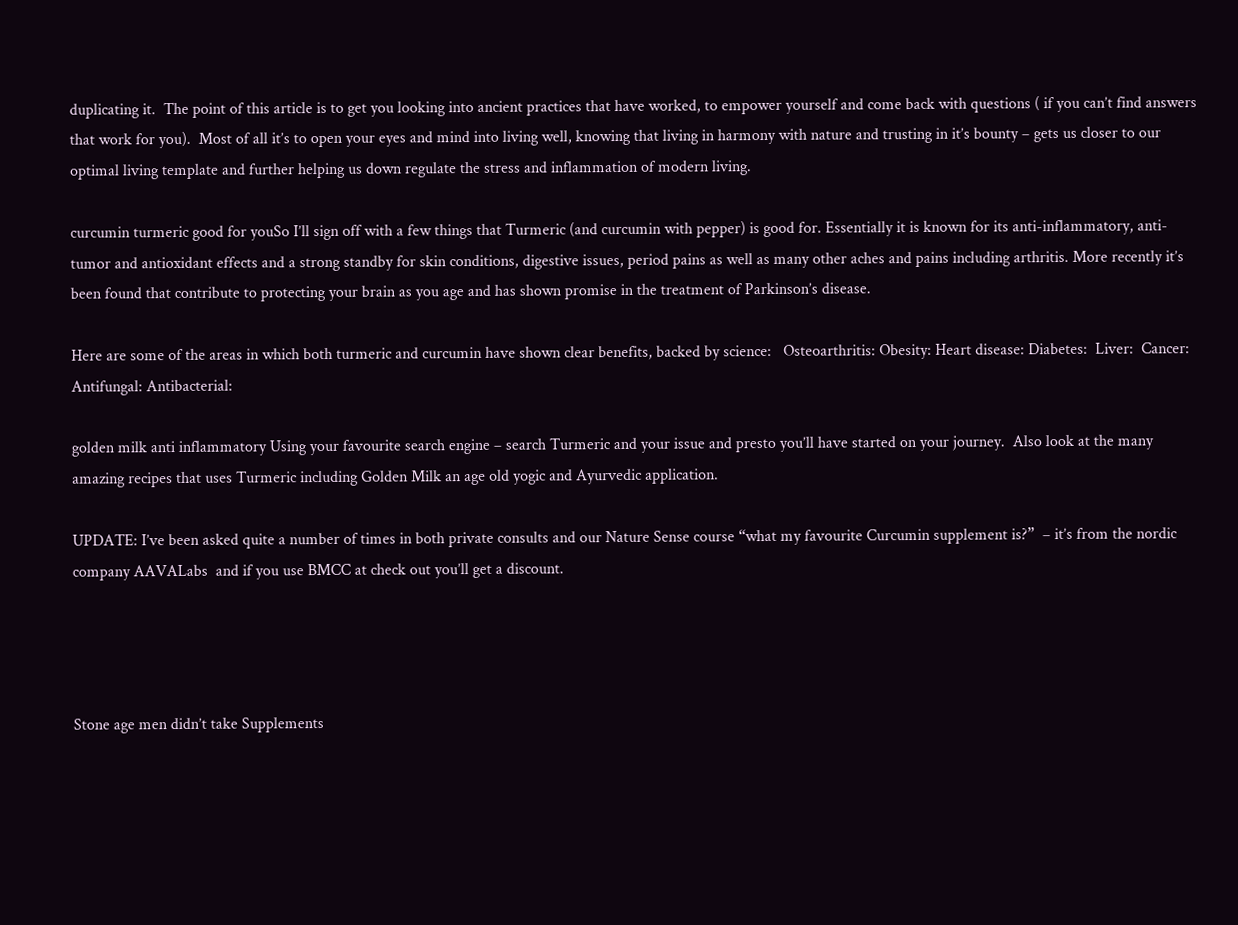duplicating it.  The point of this article is to get you looking into ancient practices that have worked, to empower yourself and come back with questions ( if you can’t find answers that work for you).  Most of all it’s to open your eyes and mind into living well, knowing that living in harmony with nature and trusting in it’s bounty – gets us closer to our optimal living template and further helping us down regulate the stress and inflammation of modern living.

curcumin turmeric good for youSo I’ll sign off with a few things that Turmeric (and curcumin with pepper) is good for. Essentially it is known for its anti-inflammatory, anti-tumor and antioxidant effects and a strong standby for skin conditions, digestive issues, period pains as well as many other aches and pains including arthritis. More recently it’s been found that contribute to protecting your brain as you age and has shown promise in the treatment of Parkinson’s disease.

Here are some of the areas in which both turmeric and curcumin have shown clear benefits, backed by science:   Osteoarthritis: Obesity: Heart disease: Diabetes:  Liver:  Cancer: Antifungal: Antibacterial:

golden milk anti inflammatory Using your favourite search engine – search Turmeric and your issue and presto you’ll have started on your journey.  Also look at the many amazing recipes that uses Turmeric including Golden Milk an age old yogic and Ayurvedic application.

UPDATE: I’ve been asked quite a number of times in both private consults and our Nature Sense course “what my favourite Curcumin supplement is?”  – it’s from the nordic company AAVALabs  and if you use BMCC at check out you’ll get a discount.




Stone age men didn’t take Supplements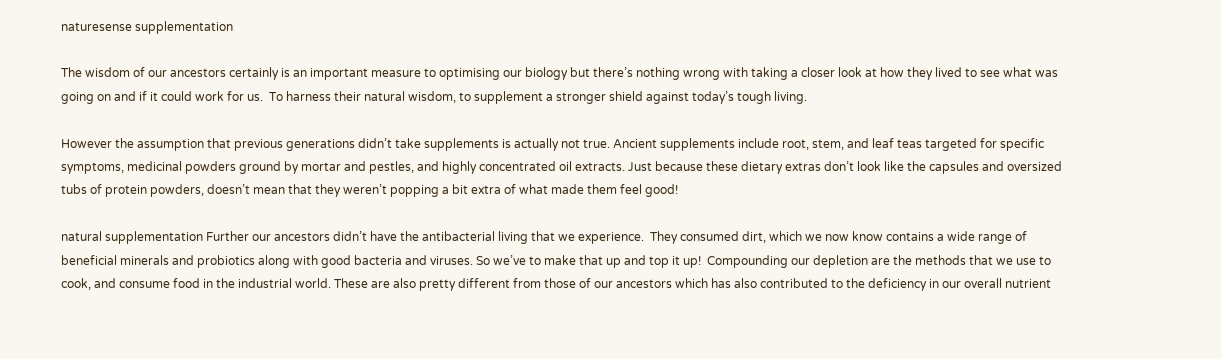naturesense supplementation

The wisdom of our ancestors certainly is an important measure to optimising our biology but there’s nothing wrong with taking a closer look at how they lived to see what was going on and if it could work for us.  To harness their natural wisdom, to supplement a stronger shield against today’s tough living.

However the assumption that previous generations didn’t take supplements is actually not true. Ancient supplements include root, stem, and leaf teas targeted for specific symptoms, medicinal powders ground by mortar and pestles, and highly concentrated oil extracts. Just because these dietary extras don’t look like the capsules and oversized tubs of protein powders, doesn’t mean that they weren’t popping a bit extra of what made them feel good!

natural supplementation Further our ancestors didn’t have the antibacterial living that we experience.  They consumed dirt, which we now know contains a wide range of beneficial minerals and probiotics along with good bacteria and viruses. So we’ve to make that up and top it up!  Compounding our depletion are the methods that we use to cook, and consume food in the industrial world. These are also pretty different from those of our ancestors which has also contributed to the deficiency in our overall nutrient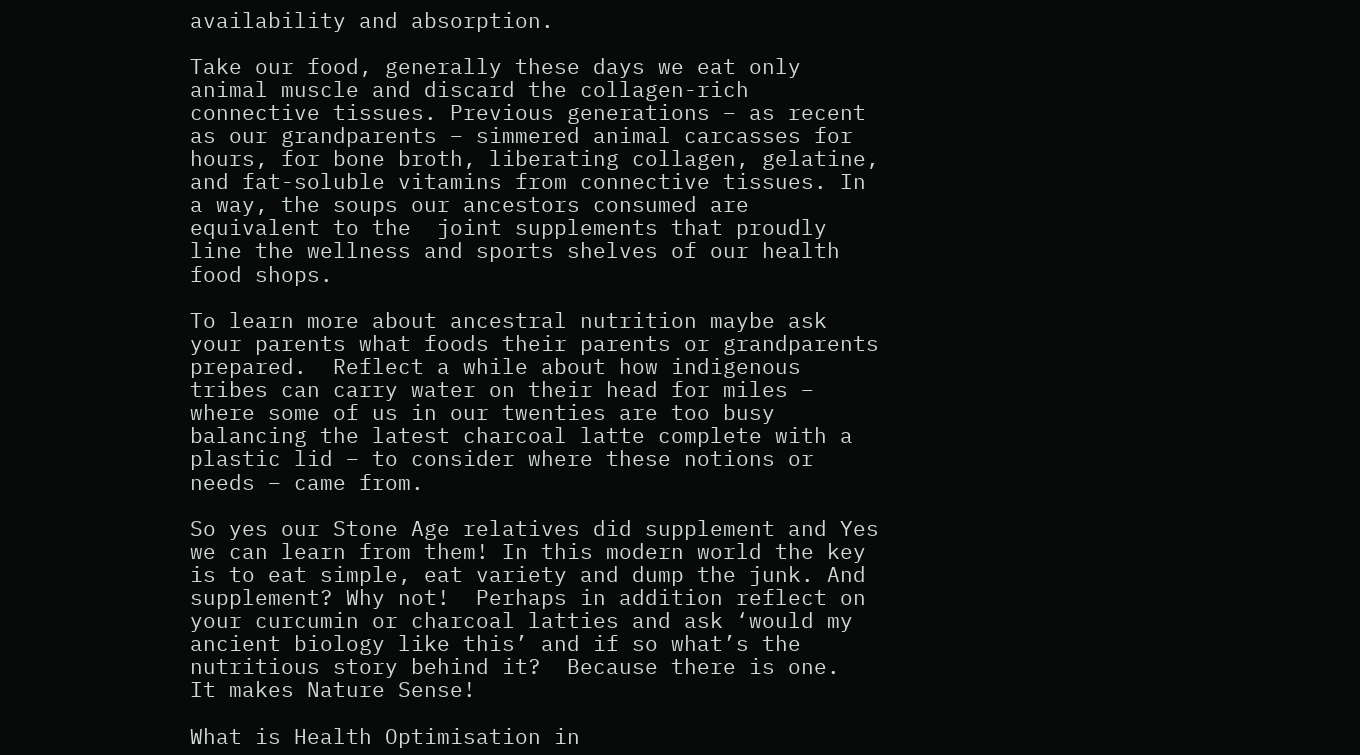availability and absorption.

Take our food, generally these days we eat only animal muscle and discard the collagen-rich connective tissues. Previous generations – as recent as our grandparents – simmered animal carcasses for hours, for bone broth, liberating collagen, gelatine, and fat-soluble vitamins from connective tissues. In a way, the soups our ancestors consumed are equivalent to the  joint supplements that proudly line the wellness and sports shelves of our health food shops.

To learn more about ancestral nutrition maybe ask your parents what foods their parents or grandparents prepared.  Reflect a while about how indigenous tribes can carry water on their head for miles – where some of us in our twenties are too busy balancing the latest charcoal latte complete with a plastic lid – to consider where these notions or needs – came from.

So yes our Stone Age relatives did supplement and Yes we can learn from them! In this modern world the key is to eat simple, eat variety and dump the junk. And supplement? Why not!  Perhaps in addition reflect on  your curcumin or charcoal latties and ask ‘would my ancient biology like this’ and if so what’s the nutritious story behind it?  Because there is one.  It makes Nature Sense!

What is Health Optimisation in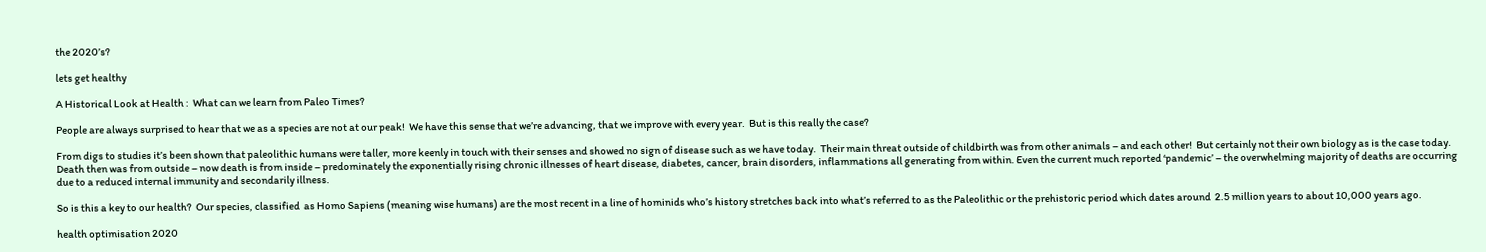the 2020’s?

lets get healthy

A Historical Look at Health :  What can we learn from Paleo Times?

People are always surprised to hear that we as a species are not at our peak!  We have this sense that we’re advancing, that we improve with every year.  But is this really the case?

From digs to studies it’s been shown that paleolithic humans were taller, more keenly in touch with their senses and showed no sign of disease such as we have today.  Their main threat outside of childbirth was from other animals – and each other!  But certainly not their own biology as is the case today.  Death then was from outside – now death is from inside – predominately the exponentially rising chronic illnesses of heart disease, diabetes, cancer, brain disorders, inflammations all generating from within. Even the current much reported ‘pandemic’ – the overwhelming majority of deaths are occurring due to a reduced internal immunity and secondarily illness.

So is this a key to our health?  Our species, classified  as Homo Sapiens (meaning wise humans) are the most recent in a line of hominids who’s history stretches back into what’s referred to as the Paleolithic or the prehistoric period which dates around  2.5 million years to about 10,000 years ago.

health optimisation 2020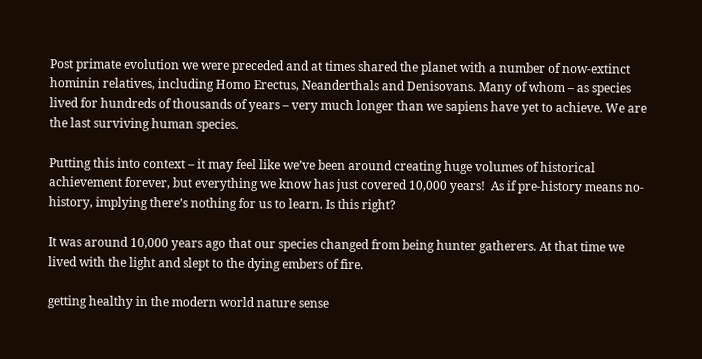Post primate evolution we were preceded and at times shared the planet with a number of now-extinct hominin relatives, including Homo Erectus, Neanderthals and Denisovans. Many of whom – as species lived for hundreds of thousands of years – very much longer than we sapiens have yet to achieve. We are the last surviving human species.

Putting this into context – it may feel like we’ve been around creating huge volumes of historical achievement forever, but everything we know has just covered 10,000 years!  As if pre-history means no-history, implying there’s nothing for us to learn. Is this right?

It was around 10,000 years ago that our species changed from being hunter gatherers. At that time we lived with the light and slept to the dying embers of fire.

getting healthy in the modern world nature sense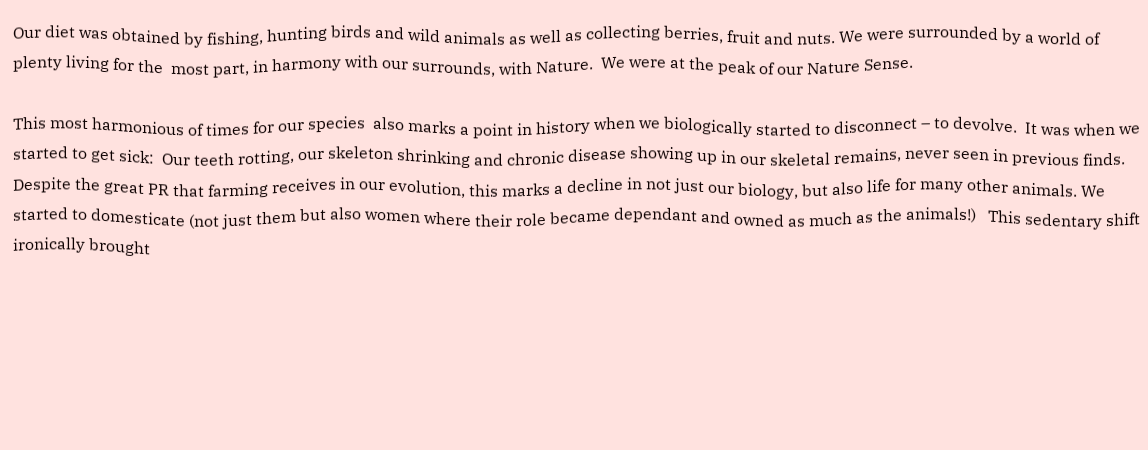Our diet was obtained by fishing, hunting birds and wild animals as well as collecting berries, fruit and nuts. We were surrounded by a world of plenty living for the  most part, in harmony with our surrounds, with Nature.  We were at the peak of our Nature Sense.

This most harmonious of times for our species  also marks a point in history when we biologically started to disconnect – to devolve.  It was when we started to get sick:  Our teeth rotting, our skeleton shrinking and chronic disease showing up in our skeletal remains, never seen in previous finds. Despite the great PR that farming receives in our evolution, this marks a decline in not just our biology, but also life for many other animals. We started to domesticate (not just them but also women where their role became dependant and owned as much as the animals!)   This sedentary shift ironically brought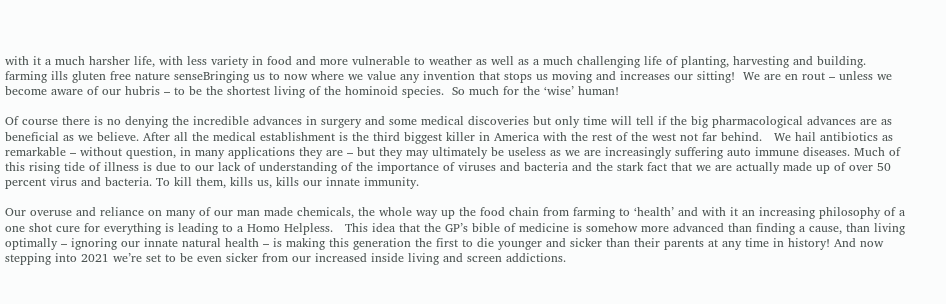with it a much harsher life, with less variety in food and more vulnerable to weather as well as a much challenging life of planting, harvesting and building. farming ills gluten free nature senseBringing us to now where we value any invention that stops us moving and increases our sitting!  We are en rout – unless we become aware of our hubris – to be the shortest living of the hominoid species.  So much for the ‘wise’ human!

Of course there is no denying the incredible advances in surgery and some medical discoveries but only time will tell if the big pharmacological advances are as beneficial as we believe. After all the medical establishment is the third biggest killer in America with the rest of the west not far behind.   We hail antibiotics as remarkable – without question, in many applications they are – but they may ultimately be useless as we are increasingly suffering auto immune diseases. Much of this rising tide of illness is due to our lack of understanding of the importance of viruses and bacteria and the stark fact that we are actually made up of over 50 percent virus and bacteria. To kill them, kills us, kills our innate immunity.

Our overuse and reliance on many of our man made chemicals, the whole way up the food chain from farming to ‘health’ and with it an increasing philosophy of a one shot cure for everything is leading to a Homo Helpless.   This idea that the GP’s bible of medicine is somehow more advanced than finding a cause, than living optimally – ignoring our innate natural health – is making this generation the first to die younger and sicker than their parents at any time in history! And now stepping into 2021 we’re set to be even sicker from our increased inside living and screen addictions.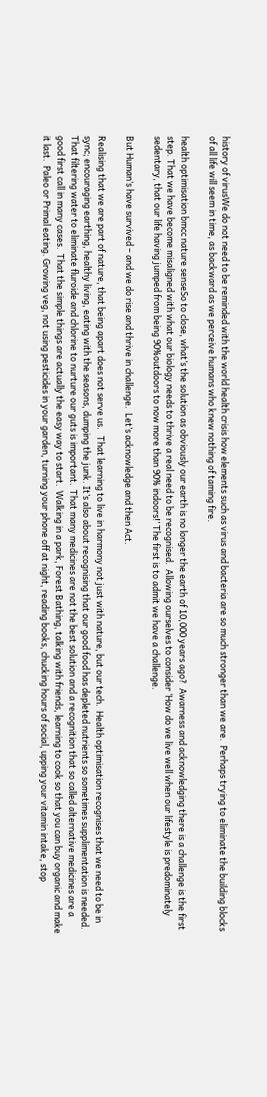history of virusWe do not need to be reminded with the world health crisis how elements such as virus and bacteria are so much stronger than we are.  Perhaps trying to eliminate the building blocks of all life will seem in time, as backward as we perceive humans who knew nothing of taming fire.

health optimisation bmcc nature senseSo to close, what’s the solution as obviously our earth is no longer the earth of 10,000 years ago?  Awarness and acknowledging there is a challenge is the first step. That we have become misaligned with what our biology needs to thrive a real need to be recognised.  Allowing ourselves to consider ‘How do we live well when our lifestyle is predominately sedentary, that our life having jumped from being 90%outdoors to now more than 90% indoors!’ The first is to admit we have a challenge.

But Human’s have survived – and we do rise and thrive in challenge.  Let’s acknowledge and then Act.

Realising that we are part of nature, that being apart does not serve us.   That learning to live in harmony not just with nature, but our tech.  Health optimisation recognises that we need to be in sync; encouraging earthing, healthy living, eating with the seasons, dumping the junk. It’s also about recognising that our good food has depleted nutrients so sometimes supplimentation is needed.  That filtering water to eliminate fluroide and chlorine to nurture our guts is important.  That many medicines are not the best solution and a recognition that so called alternative medicines are a good first call in many cases.  That the simple things are actually the easy way to start.  Walking in a park, Forest Bathing, talking with friends, learning to cook so that you can buy organic and make it last.  Paleo or Primal eating. Growing veg, not using pesticides in your garden, turning your phone off at night, reading books, chucking hours of social, upping your vitamin intake, stop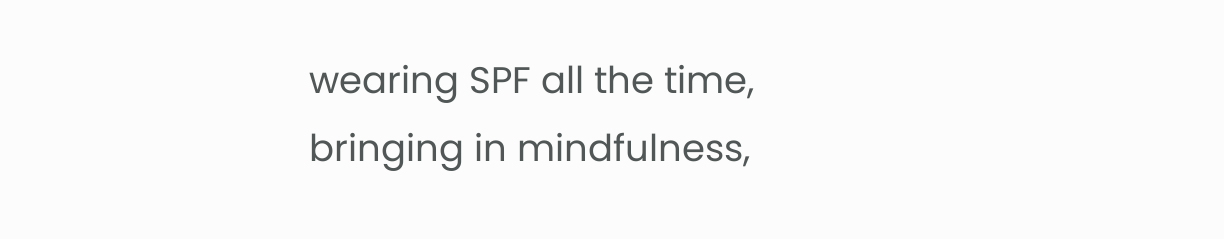wearing SPF all the time, bringing in mindfulness,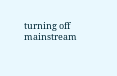turning off mainstream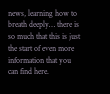news, learning how to breath deeply… there is so much that this is just the start of even more information that you can find here.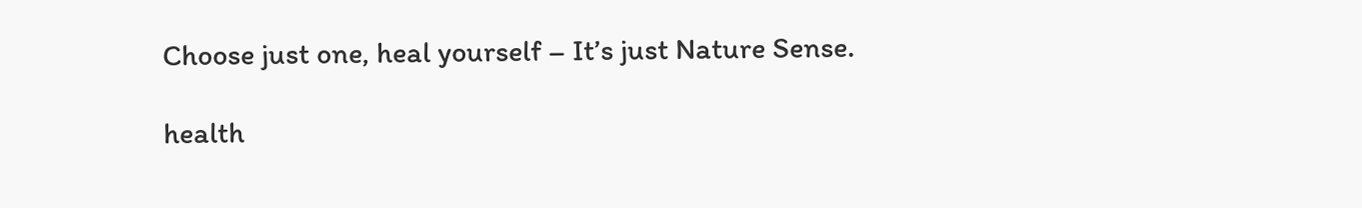Choose just one, heal yourself – It’s just Nature Sense.

health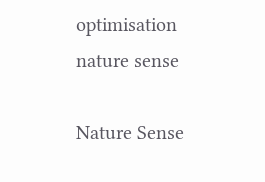optimisation nature sense

Nature Sense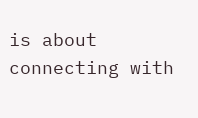is about connecting with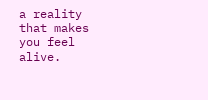a reality that makes you feel alive.